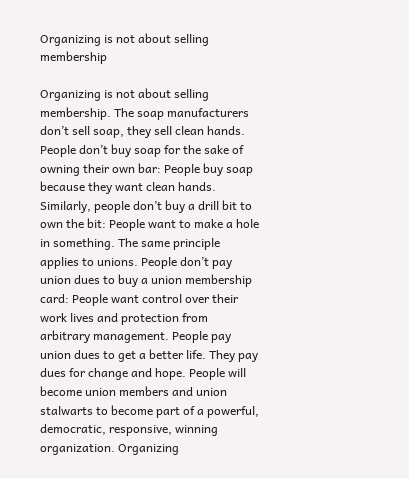Organizing is not about selling membership

Organizing is not about selling membership. The soap manufacturers don’t sell soap, they sell clean hands. People don’t buy soap for the sake of owning their own bar: People buy soap because they want clean hands. Similarly, people don’t buy a drill bit to own the bit: People want to make a hole in something. The same principle applies to unions. People don’t pay union dues to buy a union membership card: People want control over their work lives and protection from arbitrary management. People pay union dues to get a better life. They pay dues for change and hope. People will become union members and union stalwarts to become part of a powerful, democratic, responsive, winning organization. Organizing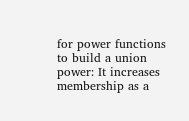for power functions to build a union power: It increases membership as a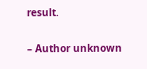result.

– Author unknown